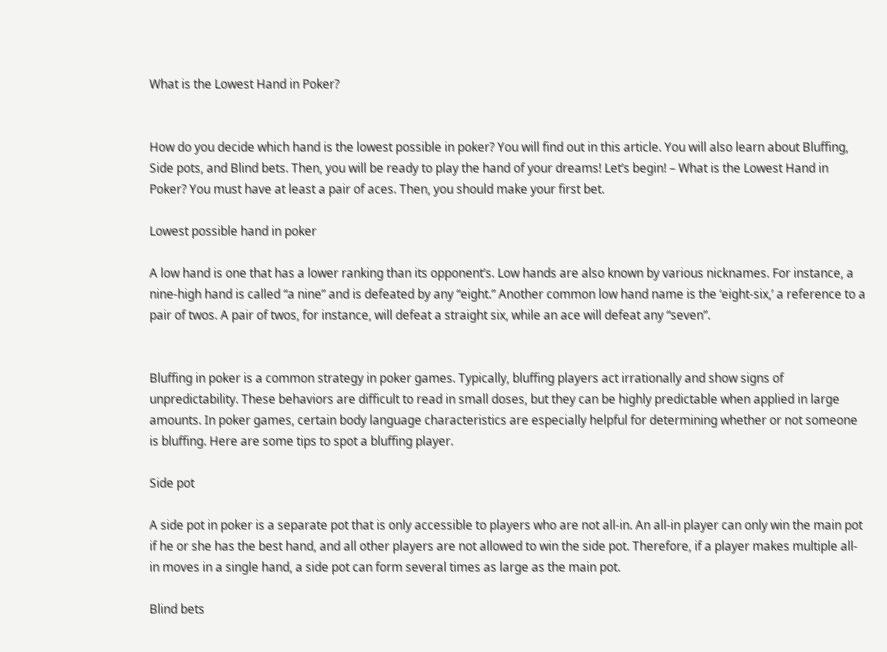What is the Lowest Hand in Poker?


How do you decide which hand is the lowest possible in poker? You will find out in this article. You will also learn about Bluffing, Side pots, and Blind bets. Then, you will be ready to play the hand of your dreams! Let’s begin! – What is the Lowest Hand in Poker? You must have at least a pair of aces. Then, you should make your first bet.

Lowest possible hand in poker

A low hand is one that has a lower ranking than its opponent’s. Low hands are also known by various nicknames. For instance, a nine-high hand is called “a nine” and is defeated by any “eight.” Another common low hand name is the ‘eight-six,’ a reference to a pair of twos. A pair of twos, for instance, will defeat a straight six, while an ace will defeat any “seven”.


Bluffing in poker is a common strategy in poker games. Typically, bluffing players act irrationally and show signs of unpredictability. These behaviors are difficult to read in small doses, but they can be highly predictable when applied in large amounts. In poker games, certain body language characteristics are especially helpful for determining whether or not someone is bluffing. Here are some tips to spot a bluffing player.

Side pot

A side pot in poker is a separate pot that is only accessible to players who are not all-in. An all-in player can only win the main pot if he or she has the best hand, and all other players are not allowed to win the side pot. Therefore, if a player makes multiple all-in moves in a single hand, a side pot can form several times as large as the main pot.

Blind bets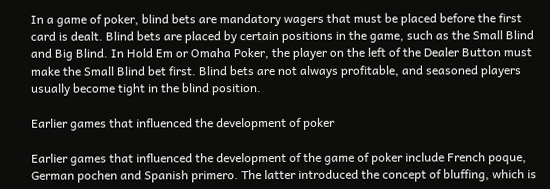In a game of poker, blind bets are mandatory wagers that must be placed before the first card is dealt. Blind bets are placed by certain positions in the game, such as the Small Blind and Big Blind. In Hold Em or Omaha Poker, the player on the left of the Dealer Button must make the Small Blind bet first. Blind bets are not always profitable, and seasoned players usually become tight in the blind position.

Earlier games that influenced the development of poker

Earlier games that influenced the development of the game of poker include French poque, German pochen and Spanish primero. The latter introduced the concept of bluffing, which is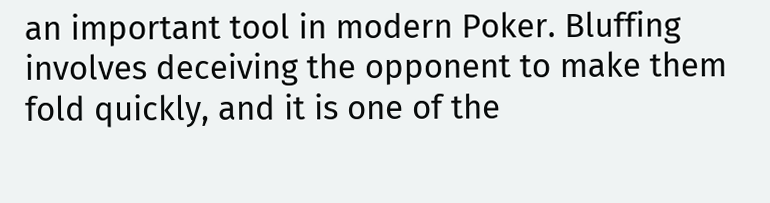an important tool in modern Poker. Bluffing involves deceiving the opponent to make them fold quickly, and it is one of the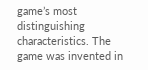game’s most distinguishing characteristics. The game was invented in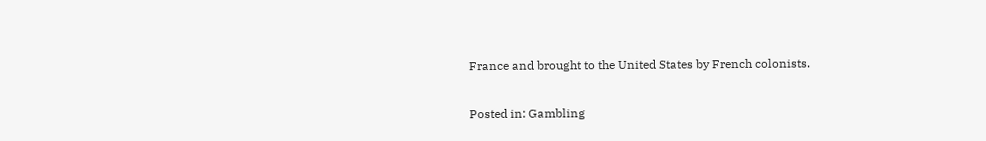France and brought to the United States by French colonists.

Posted in: Gambling